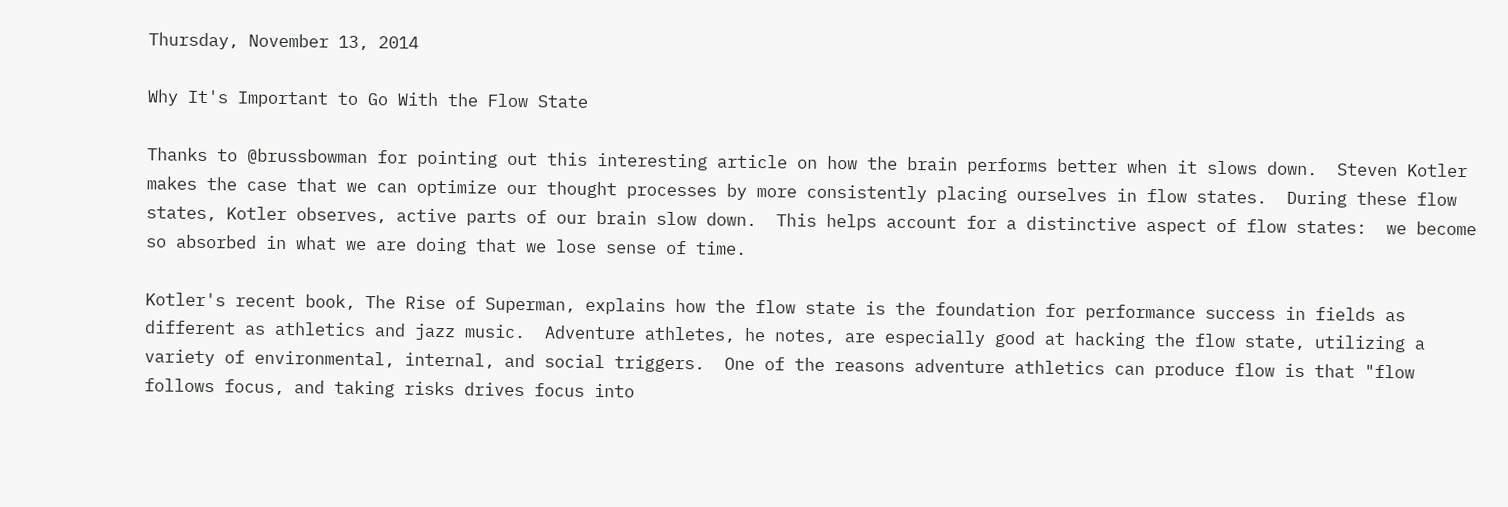Thursday, November 13, 2014

Why It's Important to Go With the Flow State

Thanks to @brussbowman for pointing out this interesting article on how the brain performs better when it slows down.  Steven Kotler makes the case that we can optimize our thought processes by more consistently placing ourselves in flow states.  During these flow states, Kotler observes, active parts of our brain slow down.  This helps account for a distinctive aspect of flow states:  we become so absorbed in what we are doing that we lose sense of time.

Kotler's recent book, The Rise of Superman, explains how the flow state is the foundation for performance success in fields as different as athletics and jazz music.  Adventure athletes, he notes, are especially good at hacking the flow state, utilizing a variety of environmental, internal, and social triggers.  One of the reasons adventure athletics can produce flow is that "flow follows focus, and taking risks drives focus into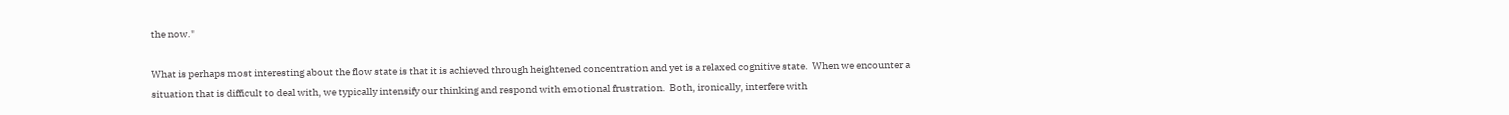the now."

What is perhaps most interesting about the flow state is that it is achieved through heightened concentration and yet is a relaxed cognitive state.  When we encounter a situation that is difficult to deal with, we typically intensify our thinking and respond with emotional frustration.  Both, ironically, interfere with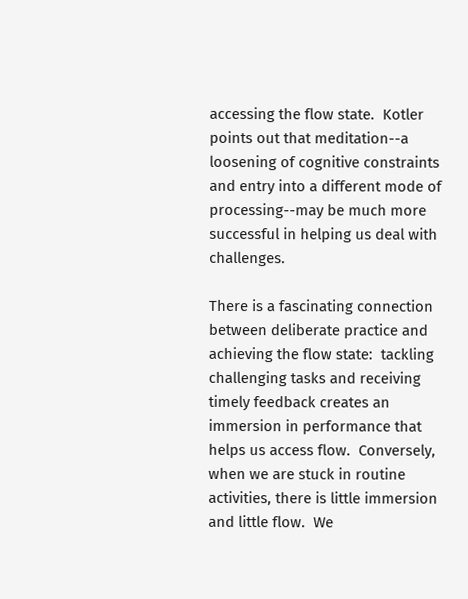accessing the flow state.  Kotler points out that meditation--a loosening of cognitive constraints and entry into a different mode of processing--may be much more successful in helping us deal with challenges.

There is a fascinating connection between deliberate practice and achieving the flow state:  tackling challenging tasks and receiving timely feedback creates an immersion in performance that helps us access flow.  Conversely, when we are stuck in routine activities, there is little immersion and little flow.  We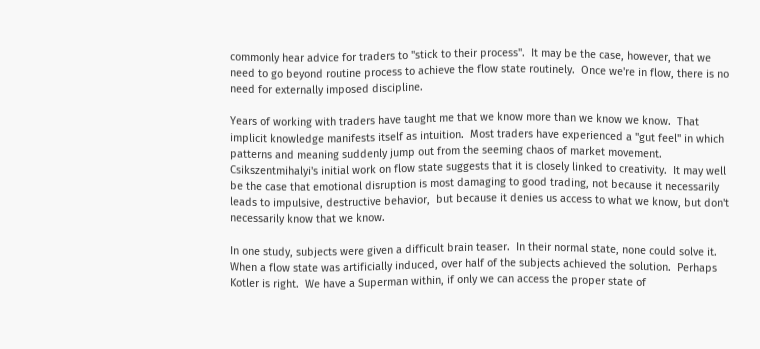commonly hear advice for traders to "stick to their process".  It may be the case, however, that we need to go beyond routine process to achieve the flow state routinely.  Once we're in flow, there is no need for externally imposed discipline.

Years of working with traders have taught me that we know more than we know we know.  That implicit knowledge manifests itself as intuition.  Most traders have experienced a "gut feel" in which patterns and meaning suddenly jump out from the seeming chaos of market movement.  Csikszentmihalyi's initial work on flow state suggests that it is closely linked to creativity.  It may well be the case that emotional disruption is most damaging to good trading, not because it necessarily leads to impulsive, destructive behavior,  but because it denies us access to what we know, but don't necessarily know that we know.

In one study, subjects were given a difficult brain teaser.  In their normal state, none could solve it.  When a flow state was artificially induced, over half of the subjects achieved the solution.  Perhaps Kotler is right.  We have a Superman within, if only we can access the proper state of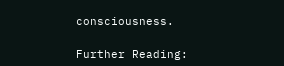consciousness.

Further Reading: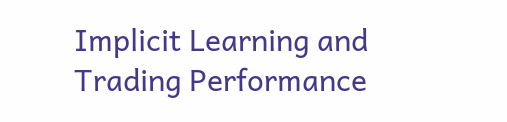Implicit Learning and Trading Performance